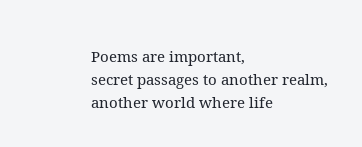Poems are important,
secret passages to another realm,
another world where life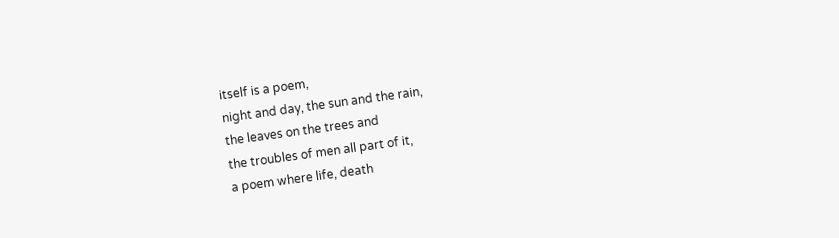itself is a poem,
night and day, the sun and the rain,
the leaves on the trees and
the troubles of men all part of it,
a poem where life, death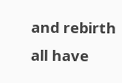and rebirth
all have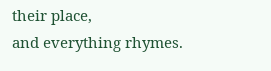their place,
and everything rhymes.